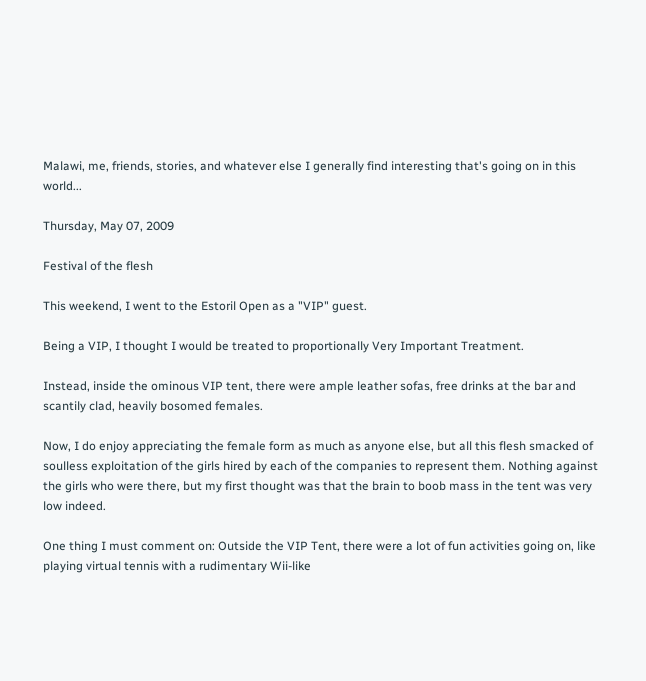Malawi, me, friends, stories, and whatever else I generally find interesting that's going on in this world...

Thursday, May 07, 2009

Festival of the flesh

This weekend, I went to the Estoril Open as a "VIP" guest.

Being a VIP, I thought I would be treated to proportionally Very Important Treatment.

Instead, inside the ominous VIP tent, there were ample leather sofas, free drinks at the bar and scantily clad, heavily bosomed females.

Now, I do enjoy appreciating the female form as much as anyone else, but all this flesh smacked of soulless exploitation of the girls hired by each of the companies to represent them. Nothing against the girls who were there, but my first thought was that the brain to boob mass in the tent was very low indeed.

One thing I must comment on: Outside the VIP Tent, there were a lot of fun activities going on, like playing virtual tennis with a rudimentary Wii-like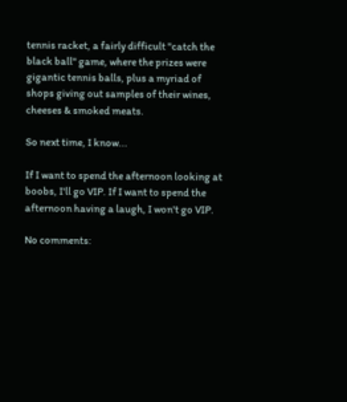tennis racket, a fairly difficult "catch the black ball" game, where the prizes were gigantic tennis balls, plus a myriad of shops giving out samples of their wines, cheeses & smoked meats.

So next time, I know...

If I want to spend the afternoon looking at boobs, I'll go VIP. If I want to spend the afternoon having a laugh, I won't go VIP.

No comments: